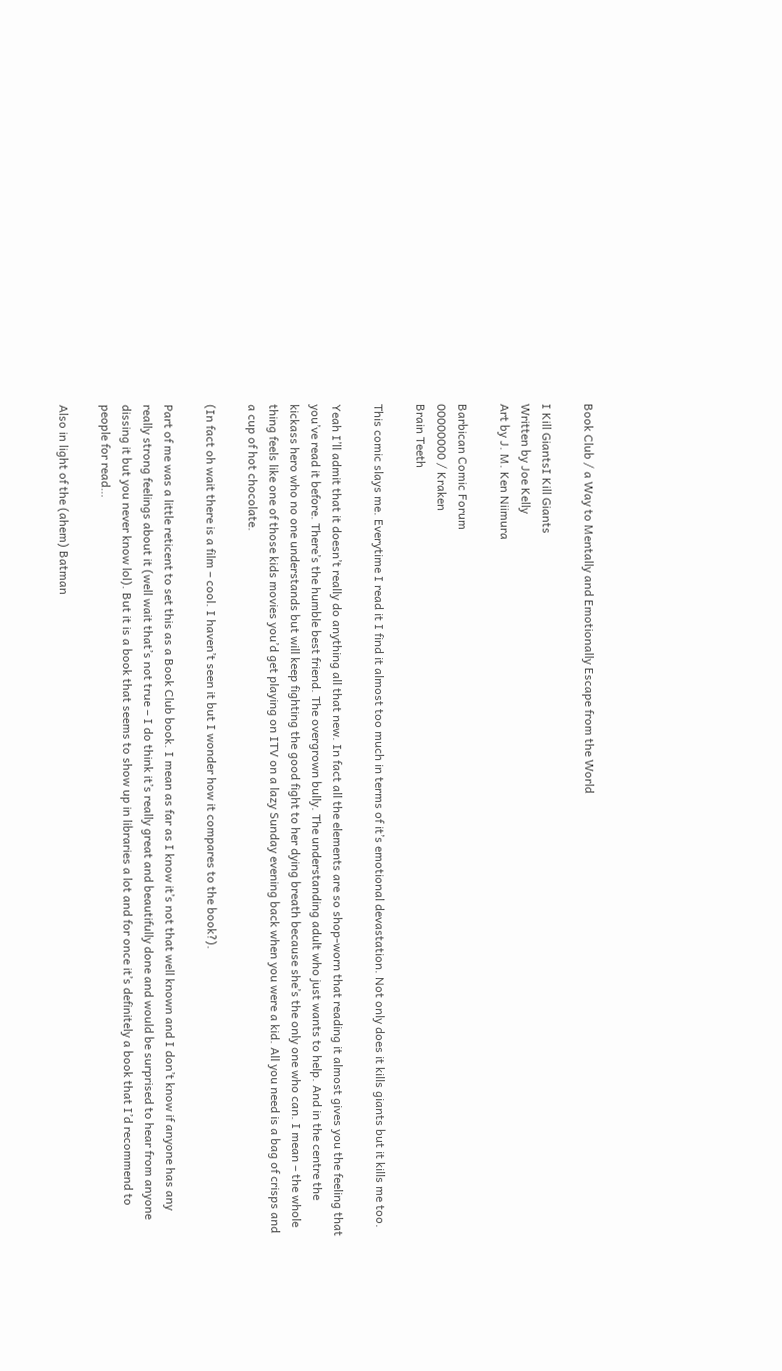Book Club / a Way to Mentally and Emotionally Escape from the World

I Kill GiantsI Kill Giants
Written by Joe Kelly
Art by J. M. Ken Niimura

Barbican Comic Forum
00000000 / Kraken
Brain Teeth

This comic slays me. Everytime I read it I find it almost too much in terms of it’s emotional devastation. Not only does it kills giants but it kills me too.

Yeah I’ll admit that it doesn’t really do anything all that new. In fact all the elements are so shop-worn that reading it almost gives you the feeling that you’ve read it before. There’s the humble best friend. The overgrown bully. The understanding adult who just wants to help. And in the centre the kickass hero who no one understands but will keep fighting the good fight to her dying breath because she’s the only one who can. I mean – the whole thing feels like one of those kids movies you’d get playing on ITV on a lazy Sunday evening back when you were a kid. All you need is a bag of crisps and a cup of hot chocolate.

(In fact oh wait there is a film – cool. I haven’t seen it but I wonder how it compares to the book?).

Part of me was a little reticent to set this as a Book Club book. I mean as far as I know it’s not that well known and I don’t know if anyone has any really strong feelings about it (well wait that’s not true – I do think it’s really great and beautifully done and would be surprised to hear from anyone dissing it but you never know lol). But it is a book that seems to show up in libraries a lot and for once it’s definitely a book that I’d recommend to people for read…

Also in light of the (ahem) Batman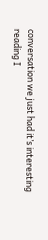conversation we just had it’s interesting reading I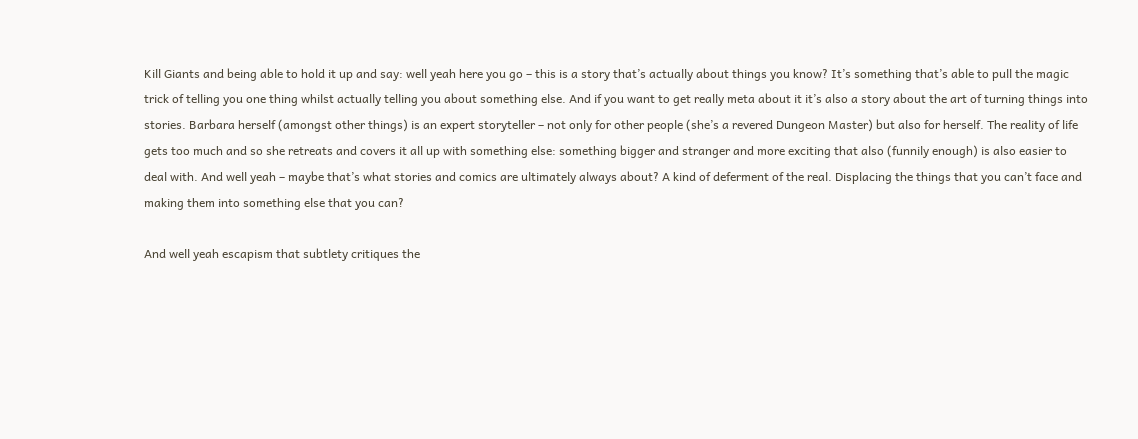Kill Giants and being able to hold it up and say: well yeah here you go – this is a story that’s actually about things you know? It’s something that’s able to pull the magic trick of telling you one thing whilst actually telling you about something else. And if you want to get really meta about it it’s also a story about the art of turning things into stories. Barbara herself (amongst other things) is an expert storyteller – not only for other people (she’s a revered Dungeon Master) but also for herself. The reality of life gets too much and so she retreats and covers it all up with something else: something bigger and stranger and more exciting that also (funnily enough) is also easier to deal with. And well yeah – maybe that’s what stories and comics are ultimately always about? A kind of deferment of the real. Displacing the things that you can’t face and making them into something else that you can?

And well yeah escapism that subtlety critiques the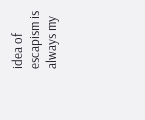idea of escapism is always my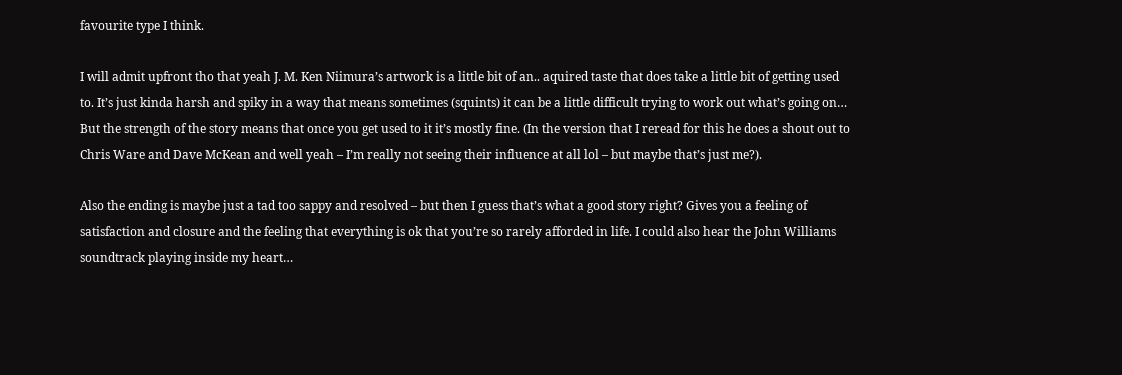favourite type I think.

I will admit upfront tho that yeah J. M. Ken Niimura’s artwork is a little bit of an.. aquired taste that does take a little bit of getting used to. It’s just kinda harsh and spiky in a way that means sometimes (squints) it can be a little difficult trying to work out what’s going on… But the strength of the story means that once you get used to it it’s mostly fine. (In the version that I reread for this he does a shout out to Chris Ware and Dave McKean and well yeah – I’m really not seeing their influence at all lol – but maybe that’s just me?).

Also the ending is maybe just a tad too sappy and resolved – but then I guess that’s what a good story right? Gives you a feeling of satisfaction and closure and the feeling that everything is ok that you’re so rarely afforded in life. I could also hear the John Williams soundtrack playing inside my heart…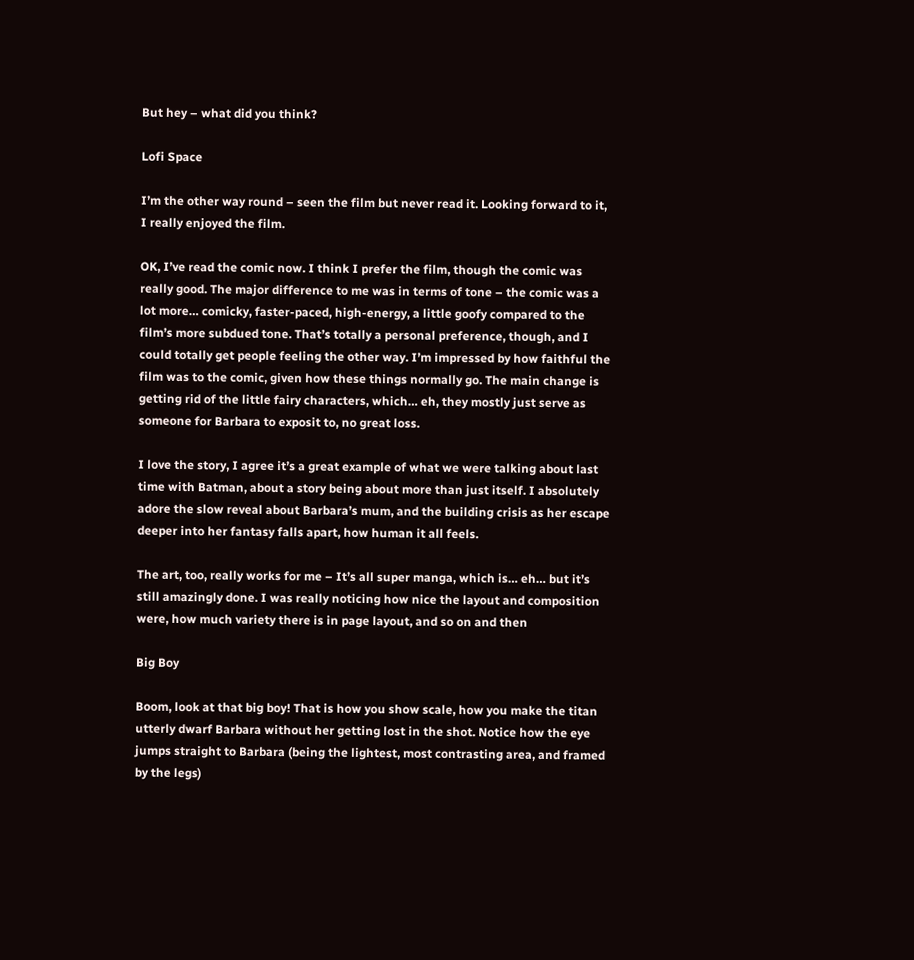But hey – what did you think?

Lofi Space

I’m the other way round – seen the film but never read it. Looking forward to it, I really enjoyed the film.

OK, I’ve read the comic now. I think I prefer the film, though the comic was really good. The major difference to me was in terms of tone – the comic was a lot more… comicky, faster-paced, high-energy, a little goofy compared to the film’s more subdued tone. That’s totally a personal preference, though, and I could totally get people feeling the other way. I’m impressed by how faithful the film was to the comic, given how these things normally go. The main change is getting rid of the little fairy characters, which… eh, they mostly just serve as someone for Barbara to exposit to, no great loss.

I love the story, I agree it’s a great example of what we were talking about last time with Batman, about a story being about more than just itself. I absolutely adore the slow reveal about Barbara’s mum, and the building crisis as her escape deeper into her fantasy falls apart, how human it all feels.

The art, too, really works for me – It’s all super manga, which is… eh… but it’s still amazingly done. I was really noticing how nice the layout and composition were, how much variety there is in page layout, and so on and then

Big Boy

Boom, look at that big boy! That is how you show scale, how you make the titan utterly dwarf Barbara without her getting lost in the shot. Notice how the eye jumps straight to Barbara (being the lightest, most contrasting area, and framed by the legs)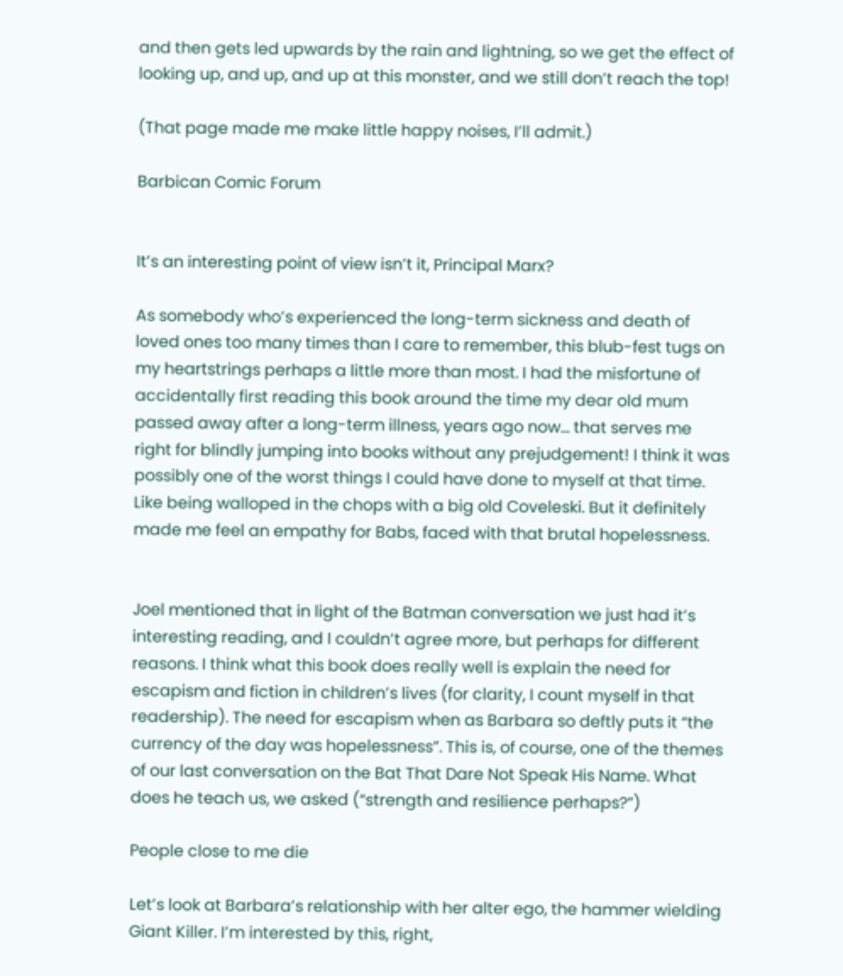and then gets led upwards by the rain and lightning, so we get the effect of looking up, and up, and up at this monster, and we still don’t reach the top!

(That page made me make little happy noises, I’ll admit.)

Barbican Comic Forum


It’s an interesting point of view isn’t it, Principal Marx?

As somebody who’s experienced the long-term sickness and death of loved ones too many times than I care to remember, this blub-fest tugs on my heartstrings perhaps a little more than most. I had the misfortune of accidentally first reading this book around the time my dear old mum passed away after a long-term illness, years ago now… that serves me right for blindly jumping into books without any prejudgement! I think it was possibly one of the worst things I could have done to myself at that time. Like being walloped in the chops with a big old Coveleski. But it definitely made me feel an empathy for Babs, faced with that brutal hopelessness.


Joel mentioned that in light of the Batman conversation we just had it’s interesting reading, and I couldn’t agree more, but perhaps for different reasons. I think what this book does really well is explain the need for escapism and fiction in children’s lives (for clarity, I count myself in that readership). The need for escapism when as Barbara so deftly puts it “the currency of the day was hopelessness”. This is, of course, one of the themes of our last conversation on the Bat That Dare Not Speak His Name. What does he teach us, we asked (“strength and resilience perhaps?”)

People close to me die

Let’s look at Barbara’s relationship with her alter ego, the hammer wielding Giant Killer. I’m interested by this, right,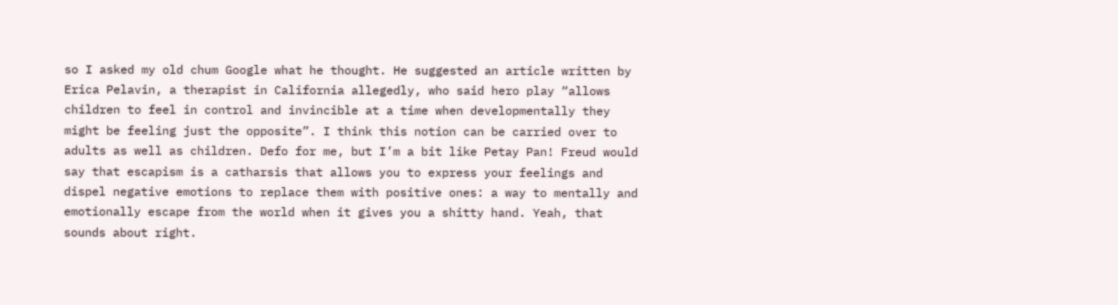so I asked my old chum Google what he thought. He suggested an article written by Erica Pelavin, a therapist in California allegedly, who said hero play “allows children to feel in control and invincible at a time when developmentally they might be feeling just the opposite”. I think this notion can be carried over to adults as well as children. Defo for me, but I’m a bit like Petay Pan! Freud would say that escapism is a catharsis that allows you to express your feelings and dispel negative emotions to replace them with positive ones: a way to mentally and emotionally escape from the world when it gives you a shitty hand. Yeah, that sounds about right.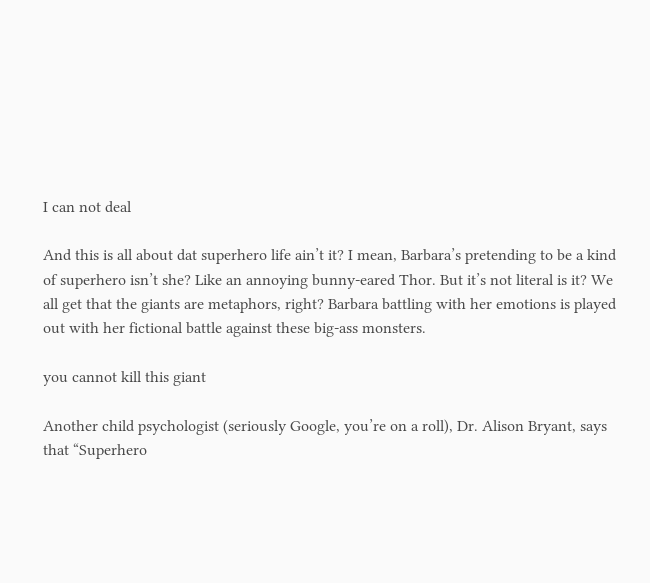I can not deal

And this is all about dat superhero life ain’t it? I mean, Barbara’s pretending to be a kind of superhero isn’t she? Like an annoying bunny-eared Thor. But it’s not literal is it? We all get that the giants are metaphors, right? Barbara battling with her emotions is played out with her fictional battle against these big-ass monsters.

you cannot kill this giant

Another child psychologist (seriously Google, you’re on a roll), Dr. Alison Bryant, says that “Superhero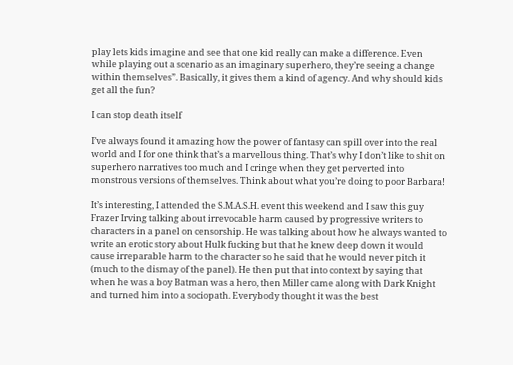play lets kids imagine and see that one kid really can make a difference. Even while playing out a scenario as an imaginary superhero, they’re seeing a change within themselves”. Basically, it gives them a kind of agency. And why should kids get all the fun?

I can stop death itself

I’ve always found it amazing how the power of fantasy can spill over into the real world and I for one think that’s a marvellous thing. That’s why I don’t like to shit on superhero narratives too much and I cringe when they get perverted into monstrous versions of themselves. Think about what you’re doing to poor Barbara!

It’s interesting, I attended the S.M.A.S.H. event this weekend and I saw this guy Frazer Irving talking about irrevocable harm caused by progressive writers to characters in a panel on censorship. He was talking about how he always wanted to write an erotic story about Hulk fucking but that he knew deep down it would cause irreparable harm to the character so he said that he would never pitch it (much to the dismay of the panel). He then put that into context by saying that when he was a boy Batman was a hero, then Miller came along with Dark Knight and turned him into a sociopath. Everybody thought it was the best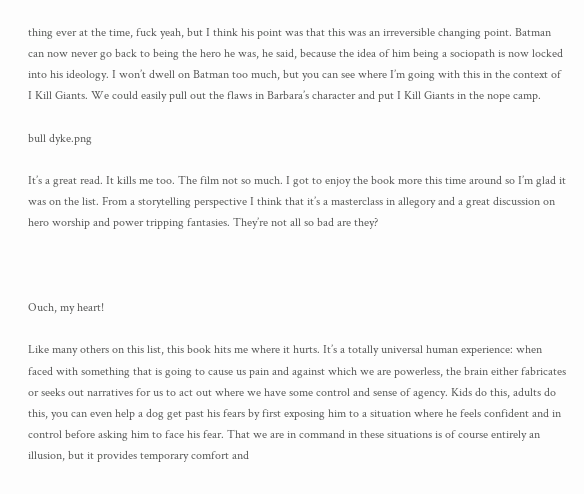thing ever at the time, fuck yeah, but I think his point was that this was an irreversible changing point. Batman can now never go back to being the hero he was, he said, because the idea of him being a sociopath is now locked into his ideology. I won’t dwell on Batman too much, but you can see where I’m going with this in the context of I Kill Giants. We could easily pull out the flaws in Barbara’s character and put I Kill Giants in the nope camp.

bull dyke.png

It’s a great read. It kills me too. The film not so much. I got to enjoy the book more this time around so I’m glad it was on the list. From a storytelling perspective I think that it’s a masterclass in allegory and a great discussion on hero worship and power tripping fantasies. They’re not all so bad are they?



Ouch, my heart!

Like many others on this list, this book hits me where it hurts. It’s a totally universal human experience: when faced with something that is going to cause us pain and against which we are powerless, the brain either fabricates or seeks out narratives for us to act out where we have some control and sense of agency. Kids do this, adults do this, you can even help a dog get past his fears by first exposing him to a situation where he feels confident and in control before asking him to face his fear. That we are in command in these situations is of course entirely an illusion, but it provides temporary comfort and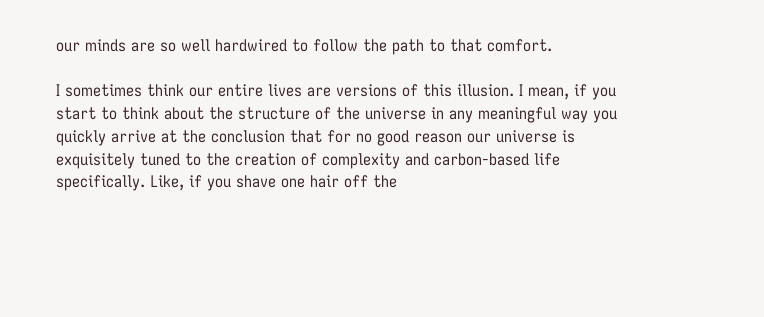our minds are so well hardwired to follow the path to that comfort.

I sometimes think our entire lives are versions of this illusion. I mean, if you start to think about the structure of the universe in any meaningful way you quickly arrive at the conclusion that for no good reason our universe is exquisitely tuned to the creation of complexity and carbon-based life specifically. Like, if you shave one hair off the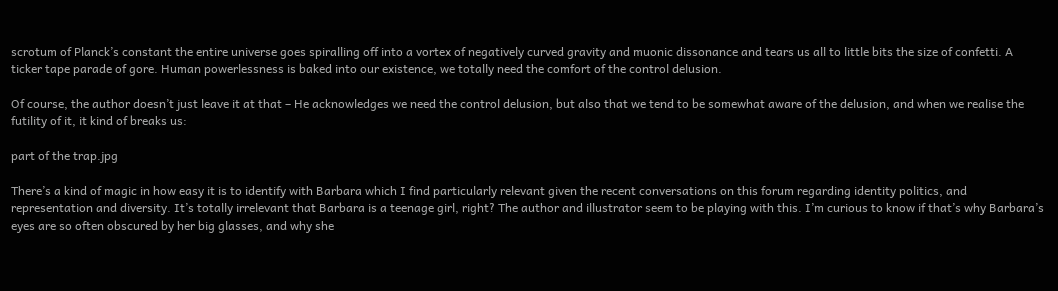scrotum of Planck’s constant the entire universe goes spiralling off into a vortex of negatively curved gravity and muonic dissonance and tears us all to little bits the size of confetti. A ticker tape parade of gore. Human powerlessness is baked into our existence, we totally need the comfort of the control delusion.

Of course, the author doesn’t just leave it at that – He acknowledges we need the control delusion, but also that we tend to be somewhat aware of the delusion, and when we realise the futility of it, it kind of breaks us:

part of the trap.jpg

There’s a kind of magic in how easy it is to identify with Barbara which I find particularly relevant given the recent conversations on this forum regarding identity politics, and representation and diversity. It’s totally irrelevant that Barbara is a teenage girl, right? The author and illustrator seem to be playing with this. I’m curious to know if that’s why Barbara’s eyes are so often obscured by her big glasses, and why she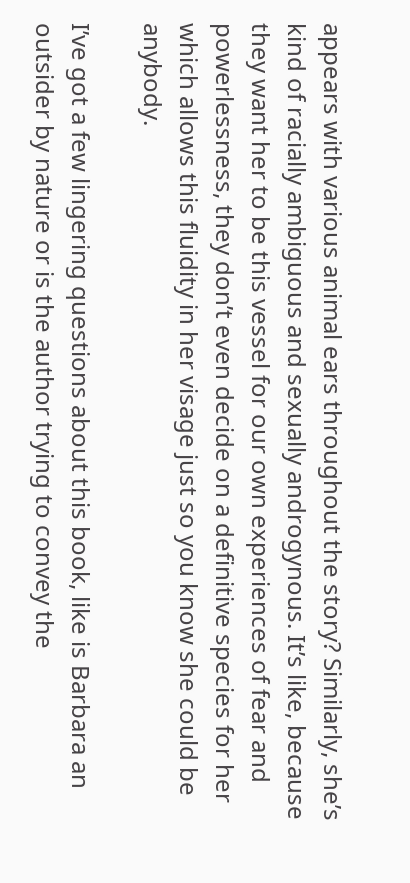appears with various animal ears throughout the story? Similarly, she’s kind of racially ambiguous and sexually androgynous. It’s like, because they want her to be this vessel for our own experiences of fear and powerlessness, they don’t even decide on a definitive species for her which allows this fluidity in her visage just so you know she could be anybody.

I’ve got a few lingering questions about this book, like is Barbara an outsider by nature or is the author trying to convey the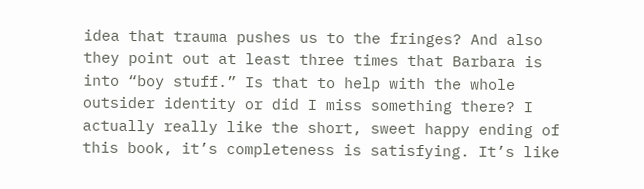idea that trauma pushes us to the fringes? And also they point out at least three times that Barbara is into “boy stuff.” Is that to help with the whole outsider identity or did I miss something there? I actually really like the short, sweet happy ending of this book, it’s completeness is satisfying. It’s like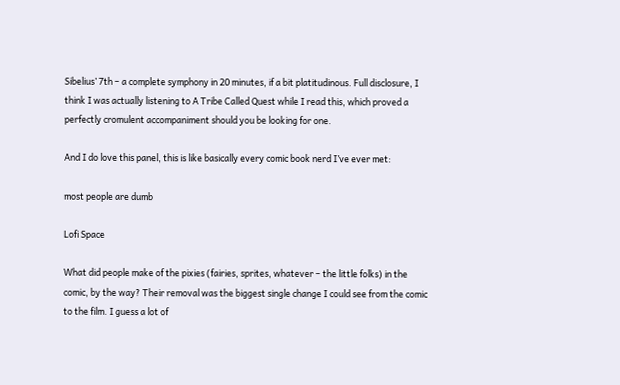Sibelius’ 7th – a complete symphony in 20 minutes, if a bit platitudinous. Full disclosure, I think I was actually listening to A Tribe Called Quest while I read this, which proved a perfectly cromulent accompaniment should you be looking for one.

And I do love this panel, this is like basically every comic book nerd I’ve ever met:

most people are dumb

Lofi Space

What did people make of the pixies (fairies, sprites, whatever – the little folks) in the comic, by the way? Their removal was the biggest single change I could see from the comic to the film. I guess a lot of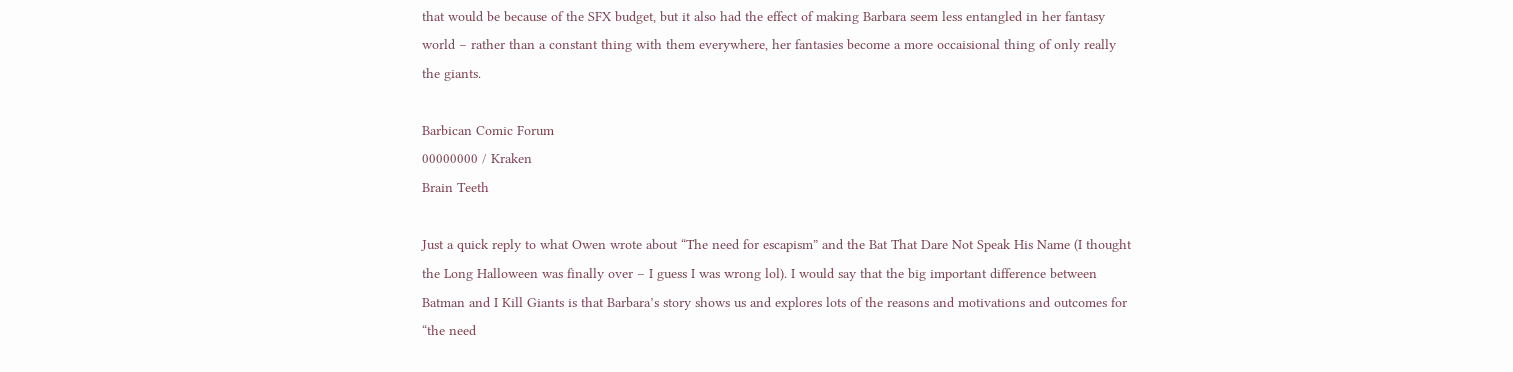that would be because of the SFX budget, but it also had the effect of making Barbara seem less entangled in her fantasy world – rather than a constant thing with them everywhere, her fantasies become a more occaisional thing of only really the giants.

Barbican Comic Forum
00000000 / Kraken
Brain Teeth

Just a quick reply to what Owen wrote about “The need for escapism” and the Bat That Dare Not Speak His Name (I thought the Long Halloween was finally over – I guess I was wrong lol). I would say that the big important difference between Batman and I Kill Giants is that Barbara’s story shows us and explores lots of the reasons and motivations and outcomes for “the need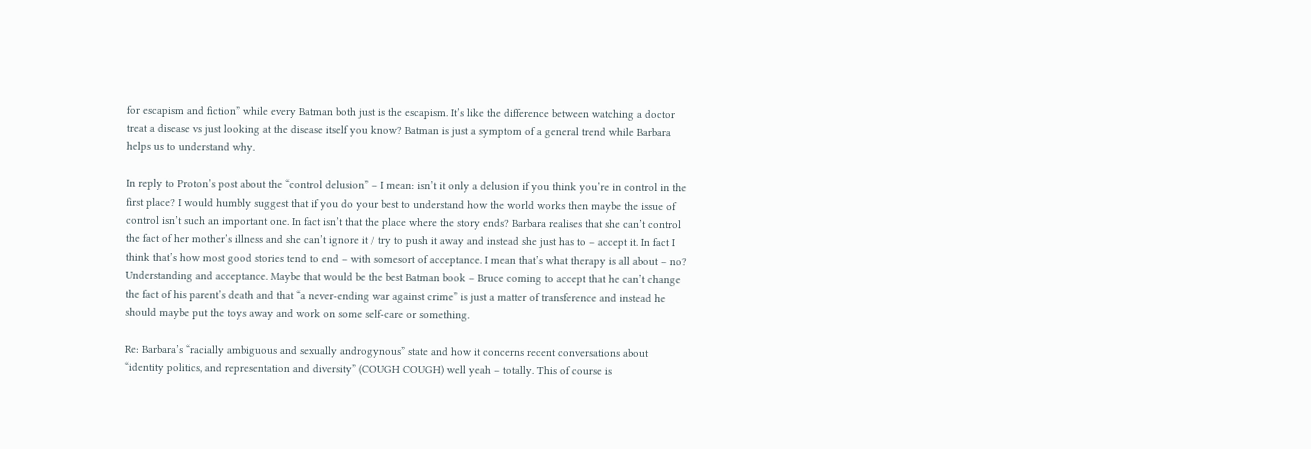for escapism and fiction” while every Batman both just is the escapism. It’s like the difference between watching a doctor treat a disease vs just looking at the disease itself you know? Batman is just a symptom of a general trend while Barbara helps us to understand why.

In reply to Proton’s post about the “control delusion” – I mean: isn’t it only a delusion if you think you’re in control in the first place? I would humbly suggest that if you do your best to understand how the world works then maybe the issue of control isn’t such an important one. In fact isn’t that the place where the story ends? Barbara realises that she can’t control the fact of her mother’s illness and she can’t ignore it / try to push it away and instead she just has to – accept it. In fact I think that’s how most good stories tend to end – with somesort of acceptance. I mean that’s what therapy is all about – no? Understanding and acceptance. Maybe that would be the best Batman book – Bruce coming to accept that he can’t change the fact of his parent’s death and that “a never-ending war against crime” is just a matter of transference and instead he should maybe put the toys away and work on some self-care or something.

Re: Barbara’s “racially ambiguous and sexually androgynous” state and how it concerns recent conversations about “identity politics, and representation and diversity” (COUGH COUGH) well yeah – totally. This of course is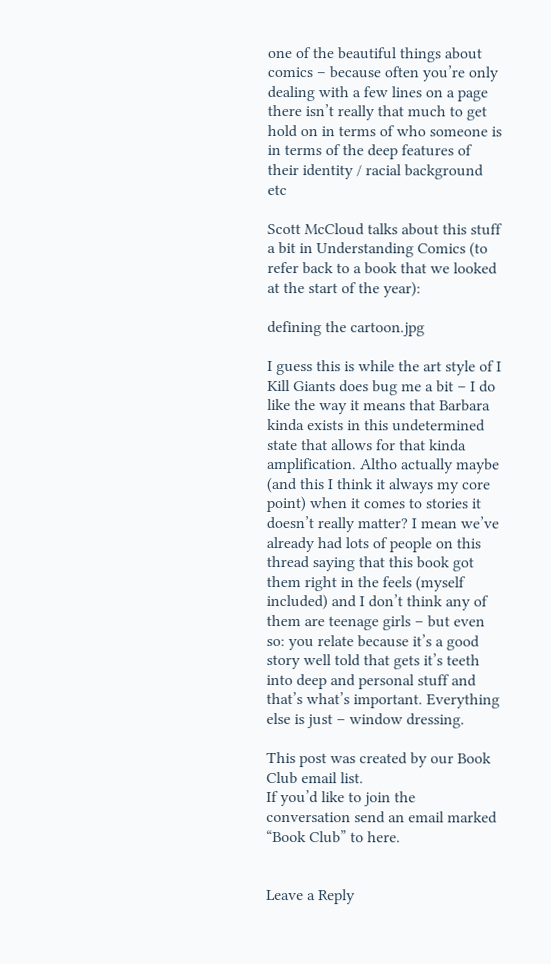one of the beautiful things about comics – because often you’re only dealing with a few lines on a page there isn’t really that much to get hold on in terms of who someone is in terms of the deep features of their identity / racial background etc

Scott McCloud talks about this stuff a bit in Understanding Comics (to refer back to a book that we looked at the start of the year):

defining the cartoon.jpg

I guess this is while the art style of I Kill Giants does bug me a bit – I do like the way it means that Barbara kinda exists in this undetermined state that allows for that kinda amplification. Altho actually maybe (and this I think it always my core point) when it comes to stories it doesn’t really matter? I mean we’ve already had lots of people on this thread saying that this book got them right in the feels (myself included) and I don’t think any of them are teenage girls – but even so: you relate because it’s a good story well told that gets it’s teeth into deep and personal stuff and that’s what’s important. Everything else is just – window dressing.

This post was created by our Book Club email list.
If you’d like to join the conversation send an email marked “Book Club” to here.


Leave a Reply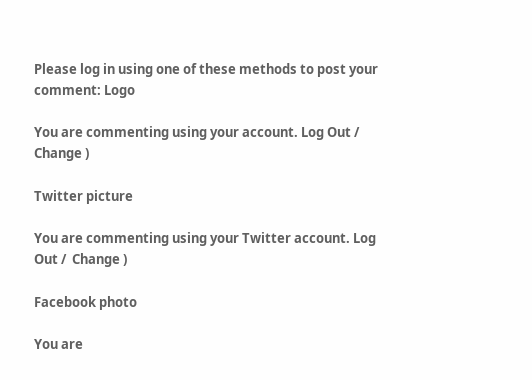Please log in using one of these methods to post your comment: Logo

You are commenting using your account. Log Out /  Change )

Twitter picture

You are commenting using your Twitter account. Log Out /  Change )

Facebook photo

You are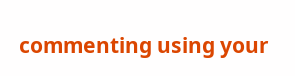commenting using your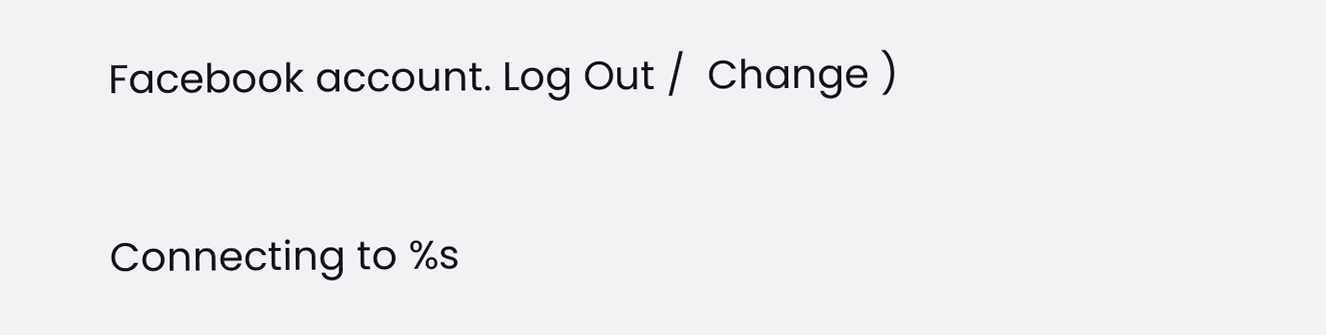Facebook account. Log Out /  Change )

Connecting to %s